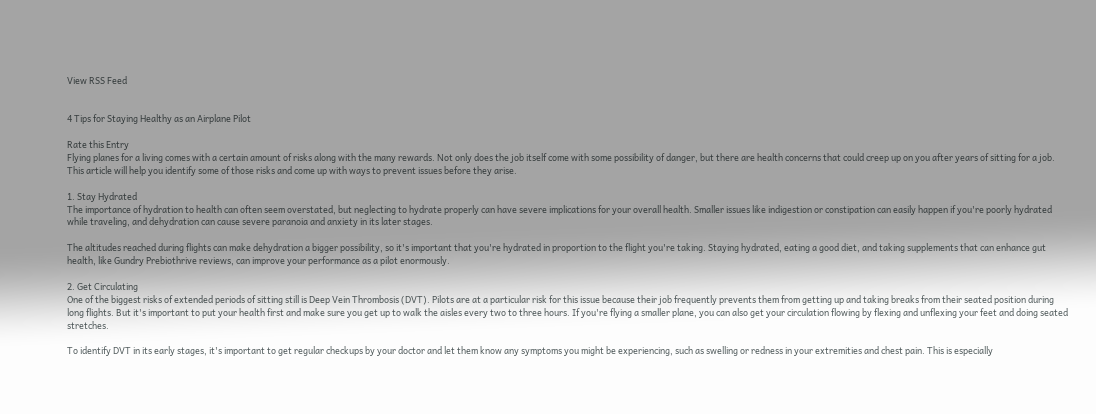View RSS Feed


4 Tips for Staying Healthy as an Airplane Pilot

Rate this Entry
Flying planes for a living comes with a certain amount of risks along with the many rewards. Not only does the job itself come with some possibility of danger, but there are health concerns that could creep up on you after years of sitting for a job. This article will help you identify some of those risks and come up with ways to prevent issues before they arise.

1. Stay Hydrated
The importance of hydration to health can often seem overstated, but neglecting to hydrate properly can have severe implications for your overall health. Smaller issues like indigestion or constipation can easily happen if you're poorly hydrated while traveling, and dehydration can cause severe paranoia and anxiety in its later stages.

The altitudes reached during flights can make dehydration a bigger possibility, so it's important that you're hydrated in proportion to the flight you're taking. Staying hydrated, eating a good diet, and taking supplements that can enhance gut health, like Gundry Prebiothrive reviews, can improve your performance as a pilot enormously.

2. Get Circulating
One of the biggest risks of extended periods of sitting still is Deep Vein Thrombosis (DVT). Pilots are at a particular risk for this issue because their job frequently prevents them from getting up and taking breaks from their seated position during long flights. But it's important to put your health first and make sure you get up to walk the aisles every two to three hours. If you're flying a smaller plane, you can also get your circulation flowing by flexing and unflexing your feet and doing seated stretches.

To identify DVT in its early stages, it's important to get regular checkups by your doctor and let them know any symptoms you might be experiencing, such as swelling or redness in your extremities and chest pain. This is especially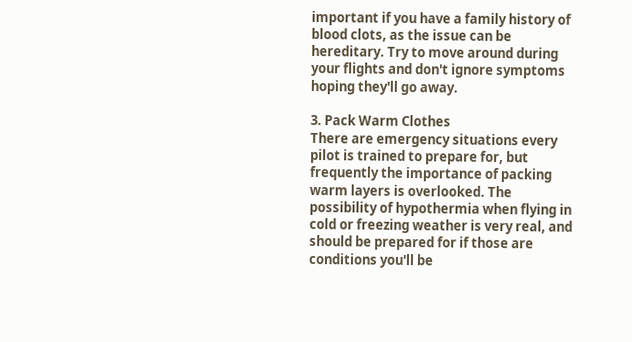important if you have a family history of blood clots, as the issue can be hereditary. Try to move around during your flights and don't ignore symptoms hoping they'll go away.

3. Pack Warm Clothes
There are emergency situations every pilot is trained to prepare for, but frequently the importance of packing warm layers is overlooked. The possibility of hypothermia when flying in cold or freezing weather is very real, and should be prepared for if those are conditions you'll be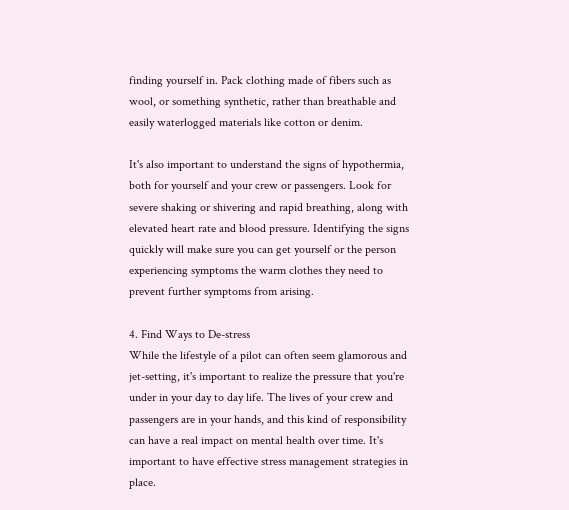finding yourself in. Pack clothing made of fibers such as wool, or something synthetic, rather than breathable and easily waterlogged materials like cotton or denim.

It's also important to understand the signs of hypothermia, both for yourself and your crew or passengers. Look for severe shaking or shivering and rapid breathing, along with elevated heart rate and blood pressure. Identifying the signs quickly will make sure you can get yourself or the person experiencing symptoms the warm clothes they need to prevent further symptoms from arising.

4. Find Ways to De-stress
While the lifestyle of a pilot can often seem glamorous and jet-setting, it's important to realize the pressure that you're under in your day to day life. The lives of your crew and passengers are in your hands, and this kind of responsibility can have a real impact on mental health over time. It's important to have effective stress management strategies in place.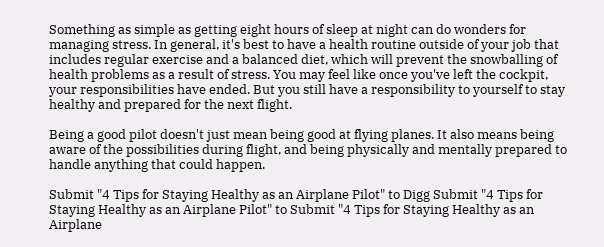Something as simple as getting eight hours of sleep at night can do wonders for managing stress. In general, it's best to have a health routine outside of your job that includes regular exercise and a balanced diet, which will prevent the snowballing of health problems as a result of stress. You may feel like once you've left the cockpit, your responsibilities have ended. But you still have a responsibility to yourself to stay healthy and prepared for the next flight.

Being a good pilot doesn't just mean being good at flying planes. It also means being aware of the possibilities during flight, and being physically and mentally prepared to handle anything that could happen.

Submit "4 Tips for Staying Healthy as an Airplane Pilot" to Digg Submit "4 Tips for Staying Healthy as an Airplane Pilot" to Submit "4 Tips for Staying Healthy as an Airplane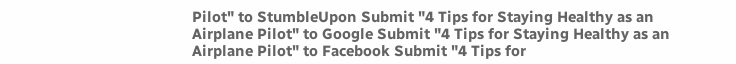Pilot" to StumbleUpon Submit "4 Tips for Staying Healthy as an Airplane Pilot" to Google Submit "4 Tips for Staying Healthy as an Airplane Pilot" to Facebook Submit "4 Tips for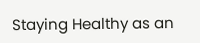Staying Healthy as an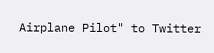Airplane Pilot" to Twitter